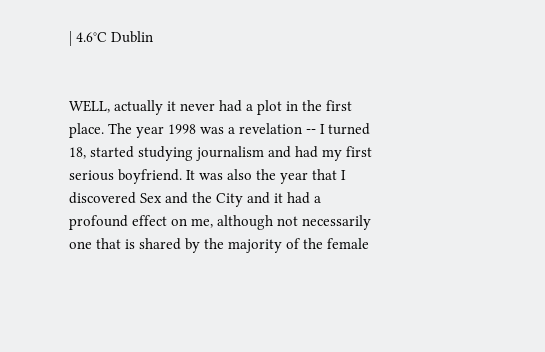| 4.6°C Dublin


WELL, actually it never had a plot in the first place. The year 1998 was a revelation -- I turned 18, started studying journalism and had my first serious boyfriend. It was also the year that I discovered Sex and the City and it had a profound effect on me, although not necessarily one that is shared by the majority of the female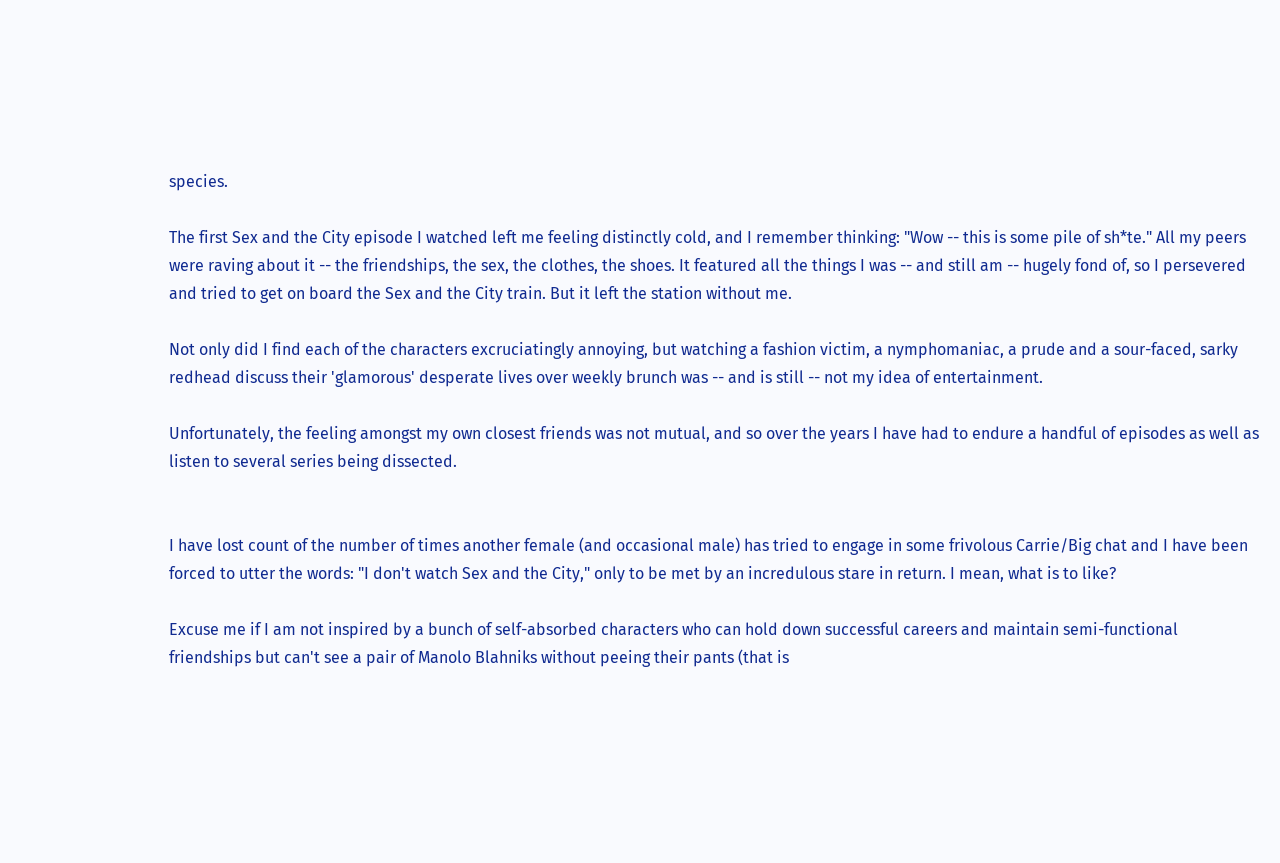species.

The first Sex and the City episode I watched left me feeling distinctly cold, and I remember thinking: "Wow -- this is some pile of sh*te." All my peers were raving about it -- the friendships, the sex, the clothes, the shoes. It featured all the things I was -- and still am -- hugely fond of, so I persevered and tried to get on board the Sex and the City train. But it left the station without me.

Not only did I find each of the characters excruciatingly annoying, but watching a fashion victim, a nymphomaniac, a prude and a sour-faced, sarky redhead discuss their 'glamorous' desperate lives over weekly brunch was -- and is still -- not my idea of entertainment.

Unfortunately, the feeling amongst my own closest friends was not mutual, and so over the years I have had to endure a handful of episodes as well as listen to several series being dissected.


I have lost count of the number of times another female (and occasional male) has tried to engage in some frivolous Carrie/Big chat and I have been forced to utter the words: "I don't watch Sex and the City," only to be met by an incredulous stare in return. I mean, what is to like?

Excuse me if I am not inspired by a bunch of self-absorbed characters who can hold down successful careers and maintain semi-functional friendships but can't see a pair of Manolo Blahniks without peeing their pants (that is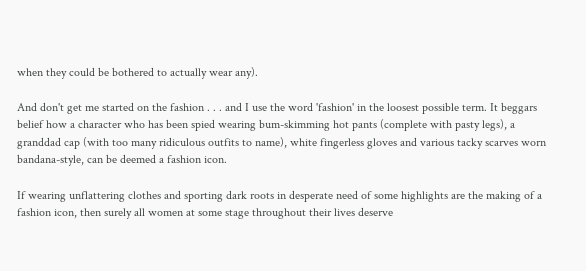when they could be bothered to actually wear any).

And don't get me started on the fashion . . . and I use the word 'fashion' in the loosest possible term. It beggars belief how a character who has been spied wearing bum-skimming hot pants (complete with pasty legs), a granddad cap (with too many ridiculous outfits to name), white fingerless gloves and various tacky scarves worn bandana-style, can be deemed a fashion icon.

If wearing unflattering clothes and sporting dark roots in desperate need of some highlights are the making of a fashion icon, then surely all women at some stage throughout their lives deserve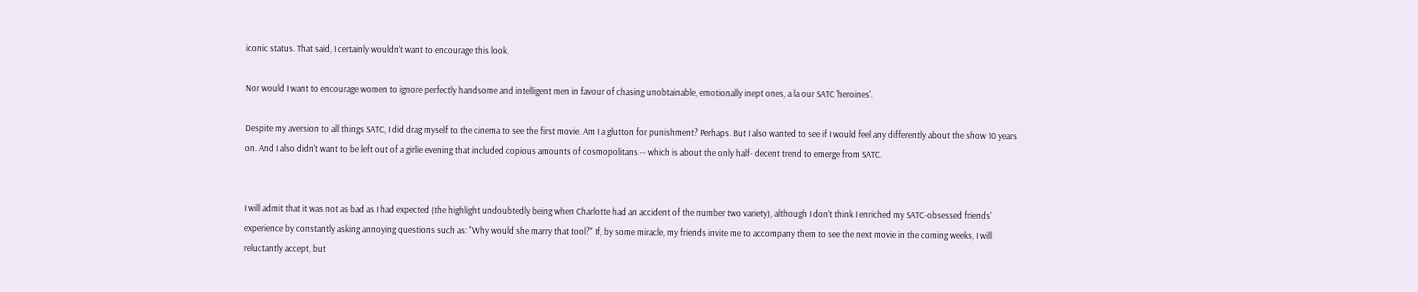iconic status. That said, I certainly wouldn't want to encourage this look.

Nor would I want to encourage women to ignore perfectly handsome and intelligent men in favour of chasing unobtainable, emotionally inept ones, a la our SATC 'heroines'.

Despite my aversion to all things SATC, I did drag myself to the cinema to see the first movie. Am I a glutton for punishment? Perhaps. But I also wanted to see if I would feel any differently about the show 10 years on. And I also didn't want to be left out of a girlie evening that included copious amounts of cosmopolitans -- which is about the only half- decent trend to emerge from SATC.


I will admit that it was not as bad as I had expected (the highlight undoubtedly being when Charlotte had an accident of the number two variety), although I don't think I enriched my SATC-obsessed friends' experience by constantly asking annoying questions such as: "Why would she marry that tool?" If, by some miracle, my friends invite me to accompany them to see the next movie in the coming weeks, I will reluctantly accept, but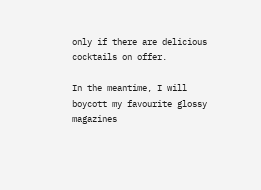only if there are delicious cocktails on offer.

In the meantime, I will boycott my favourite glossy magazines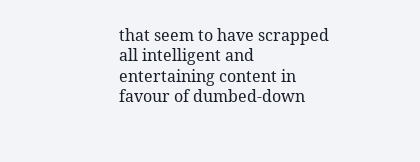that seem to have scrapped all intelligent and entertaining content in favour of dumbed-down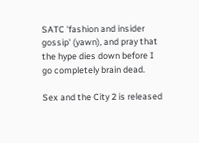SATC 'fashion and insider gossip' (yawn), and pray that the hype dies down before I go completely brain dead.

Sex and the City 2 is released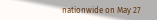nationwide on May 27